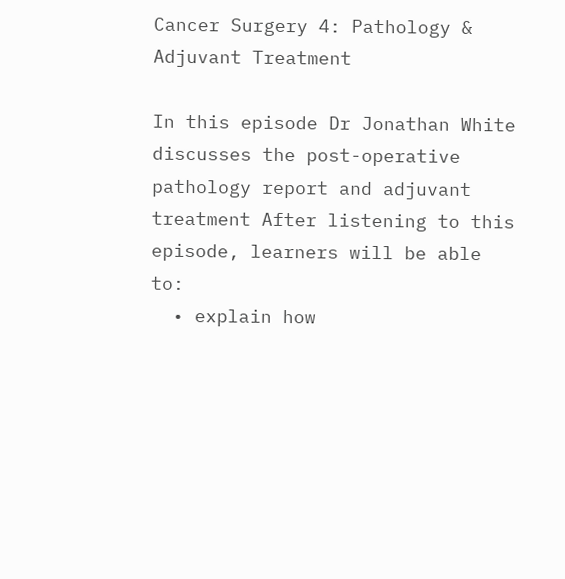Cancer Surgery 4: Pathology & Adjuvant Treatment

In this episode Dr Jonathan White discusses the post-operative pathology report and adjuvant treatment After listening to this episode, learners will be able to:
  • explain how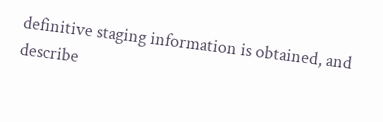definitive staging information is obtained, and describe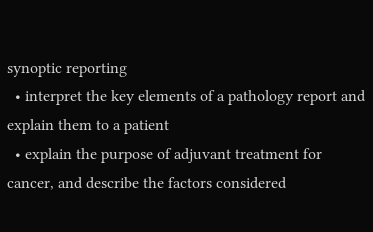synoptic reporting
  • interpret the key elements of a pathology report and explain them to a patient
  • explain the purpose of adjuvant treatment for cancer, and describe the factors considered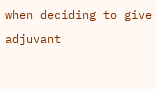when deciding to give adjuvant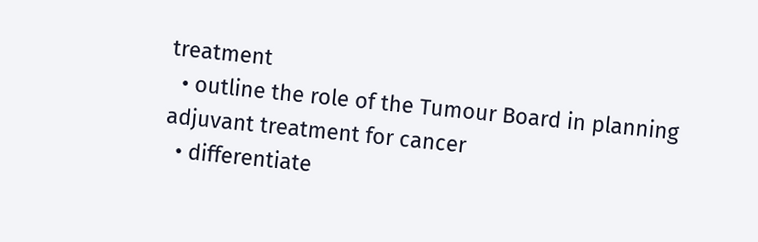treatment
  • outline the role of the Tumour Board in planning adjuvant treatment for cancer
  • differentiate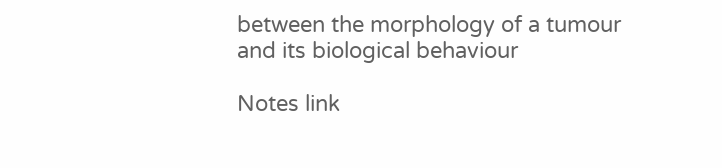between the morphology of a tumour and its biological behaviour

Notes link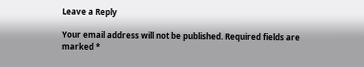Leave a Reply

Your email address will not be published. Required fields are marked *